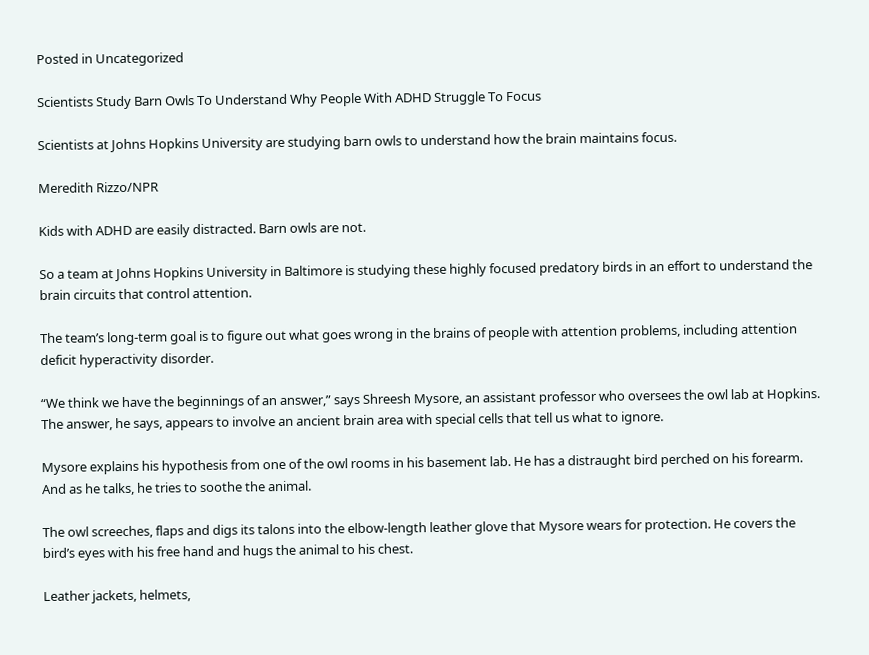Posted in Uncategorized

Scientists Study Barn Owls To Understand Why People With ADHD Struggle To Focus

Scientists at Johns Hopkins University are studying barn owls to understand how the brain maintains focus.

Meredith Rizzo/NPR

Kids with ADHD are easily distracted. Barn owls are not.

So a team at Johns Hopkins University in Baltimore is studying these highly focused predatory birds in an effort to understand the brain circuits that control attention.

The team’s long-term goal is to figure out what goes wrong in the brains of people with attention problems, including attention deficit hyperactivity disorder.

“We think we have the beginnings of an answer,” says Shreesh Mysore, an assistant professor who oversees the owl lab at Hopkins. The answer, he says, appears to involve an ancient brain area with special cells that tell us what to ignore.

Mysore explains his hypothesis from one of the owl rooms in his basement lab. He has a distraught bird perched on his forearm. And as he talks, he tries to soothe the animal.

The owl screeches, flaps and digs its talons into the elbow-length leather glove that Mysore wears for protection. He covers the bird’s eyes with his free hand and hugs the animal to his chest.

Leather jackets, helmets,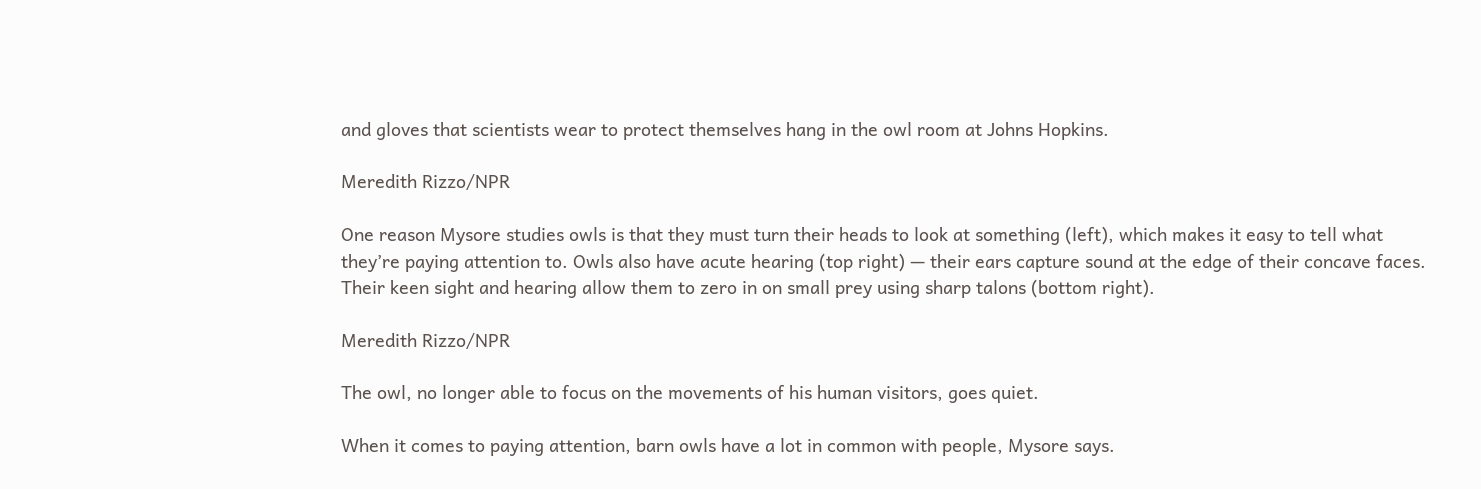and gloves that scientists wear to protect themselves hang in the owl room at Johns Hopkins.

Meredith Rizzo/NPR

One reason Mysore studies owls is that they must turn their heads to look at something (left), which makes it easy to tell what they’re paying attention to. Owls also have acute hearing (top right) — their ears capture sound at the edge of their concave faces. Their keen sight and hearing allow them to zero in on small prey using sharp talons (bottom right).

Meredith Rizzo/NPR

The owl, no longer able to focus on the movements of his human visitors, goes quiet.

When it comes to paying attention, barn owls have a lot in common with people, Mysore says.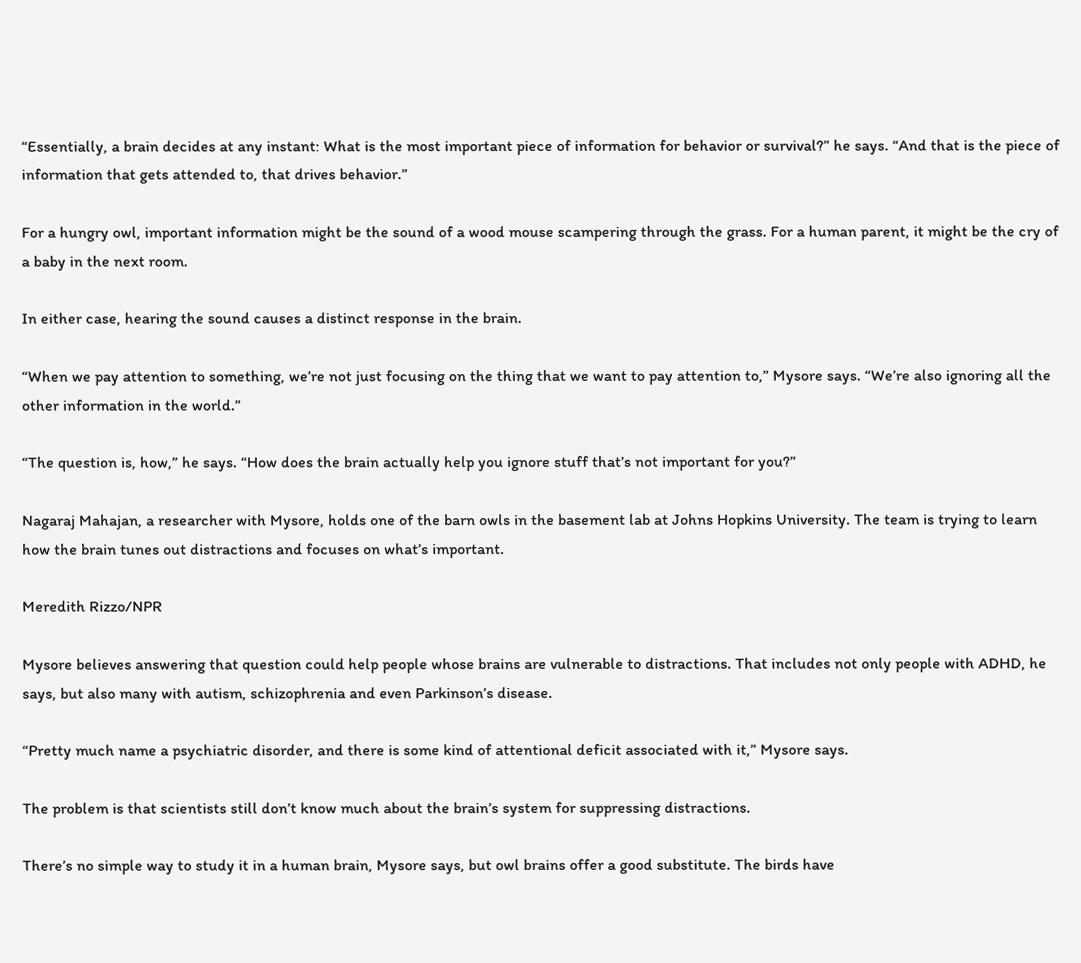“Essentially, a brain decides at any instant: What is the most important piece of information for behavior or survival?” he says. “And that is the piece of information that gets attended to, that drives behavior.”

For a hungry owl, important information might be the sound of a wood mouse scampering through the grass. For a human parent, it might be the cry of a baby in the next room.

In either case, hearing the sound causes a distinct response in the brain.

“When we pay attention to something, we’re not just focusing on the thing that we want to pay attention to,” Mysore says. “We’re also ignoring all the other information in the world.”

“The question is, how,” he says. “How does the brain actually help you ignore stuff that’s not important for you?”

Nagaraj Mahajan, a researcher with Mysore, holds one of the barn owls in the basement lab at Johns Hopkins University. The team is trying to learn how the brain tunes out distractions and focuses on what’s important.

Meredith Rizzo/NPR

Mysore believes answering that question could help people whose brains are vulnerable to distractions. That includes not only people with ADHD, he says, but also many with autism, schizophrenia and even Parkinson’s disease.

“Pretty much name a psychiatric disorder, and there is some kind of attentional deficit associated with it,” Mysore says.

The problem is that scientists still don’t know much about the brain’s system for suppressing distractions.

There’s no simple way to study it in a human brain, Mysore says, but owl brains offer a good substitute. The birds have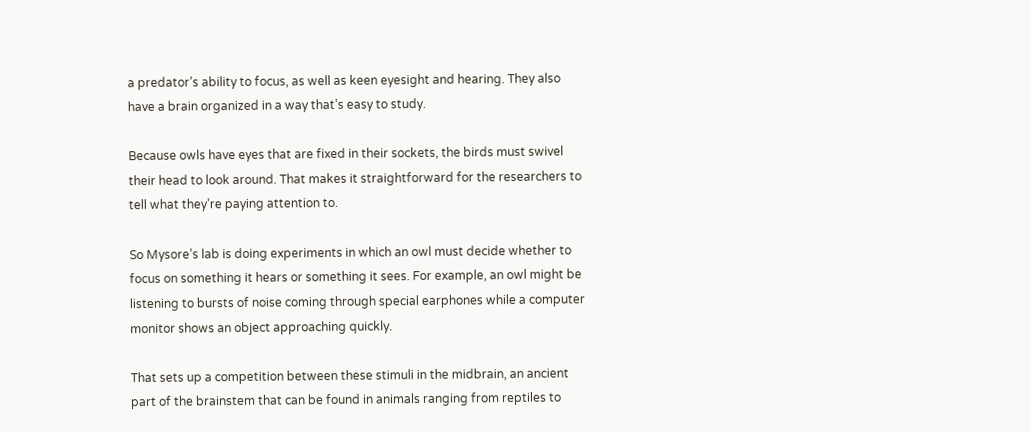a predator’s ability to focus, as well as keen eyesight and hearing. They also have a brain organized in a way that’s easy to study.

Because owls have eyes that are fixed in their sockets, the birds must swivel their head to look around. That makes it straightforward for the researchers to tell what they’re paying attention to.

So Mysore’s lab is doing experiments in which an owl must decide whether to focus on something it hears or something it sees. For example, an owl might be listening to bursts of noise coming through special earphones while a computer monitor shows an object approaching quickly.

That sets up a competition between these stimuli in the midbrain, an ancient part of the brainstem that can be found in animals ranging from reptiles to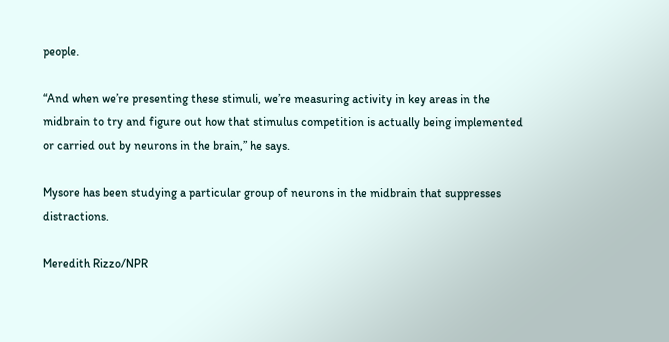people.

“And when we’re presenting these stimuli, we’re measuring activity in key areas in the midbrain to try and figure out how that stimulus competition is actually being implemented or carried out by neurons in the brain,” he says.

Mysore has been studying a particular group of neurons in the midbrain that suppresses distractions.

Meredith Rizzo/NPR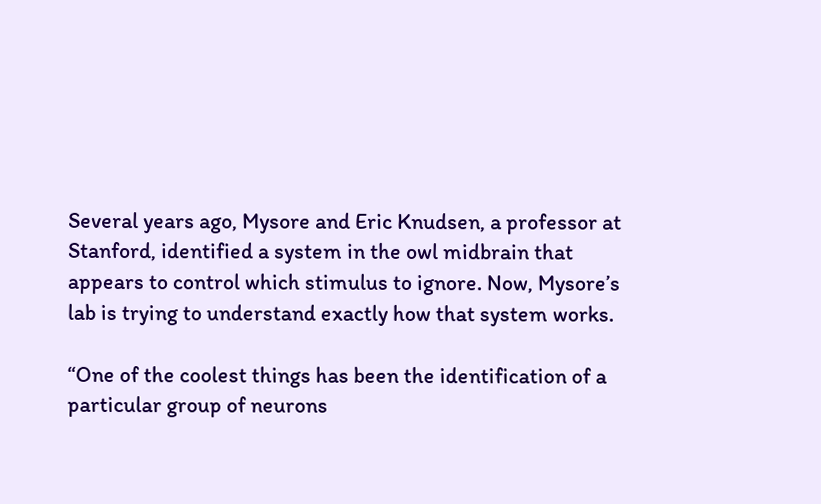Several years ago, Mysore and Eric Knudsen, a professor at Stanford, identified a system in the owl midbrain that appears to control which stimulus to ignore. Now, Mysore’s lab is trying to understand exactly how that system works.

“One of the coolest things has been the identification of a particular group of neurons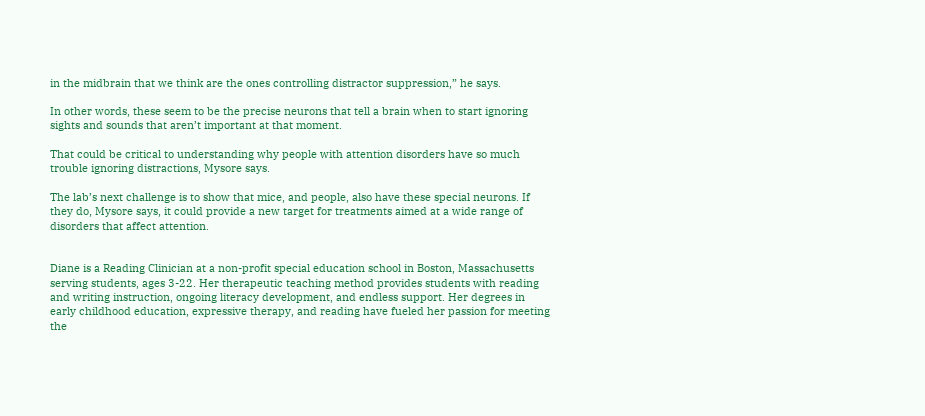in the midbrain that we think are the ones controlling distractor suppression,” he says.

In other words, these seem to be the precise neurons that tell a brain when to start ignoring sights and sounds that aren’t important at that moment.

That could be critical to understanding why people with attention disorders have so much trouble ignoring distractions, Mysore says.

The lab’s next challenge is to show that mice, and people, also have these special neurons. If they do, Mysore says, it could provide a new target for treatments aimed at a wide range of disorders that affect attention.


Diane is a Reading Clinician at a non-profit special education school in Boston, Massachusetts serving students, ages 3-22. Her therapeutic teaching method provides students with reading and writing instruction, ongoing literacy development, and endless support. Her degrees in early childhood education, expressive therapy, and reading have fueled her passion for meeting the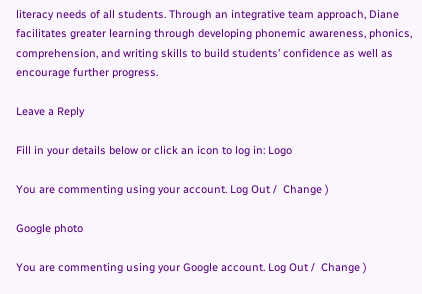literacy needs of all students. Through an integrative team approach, Diane facilitates greater learning through developing phonemic awareness, phonics, comprehension, and writing skills to build students’ confidence as well as encourage further progress.

Leave a Reply

Fill in your details below or click an icon to log in: Logo

You are commenting using your account. Log Out /  Change )

Google photo

You are commenting using your Google account. Log Out /  Change )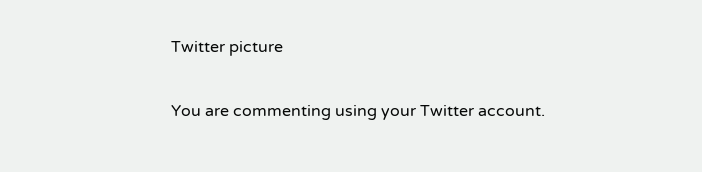Twitter picture

You are commenting using your Twitter account.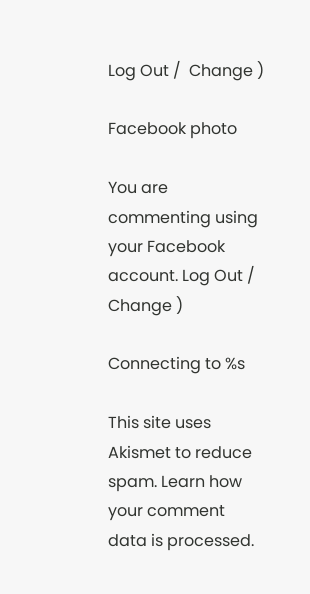Log Out /  Change )

Facebook photo

You are commenting using your Facebook account. Log Out /  Change )

Connecting to %s

This site uses Akismet to reduce spam. Learn how your comment data is processed.